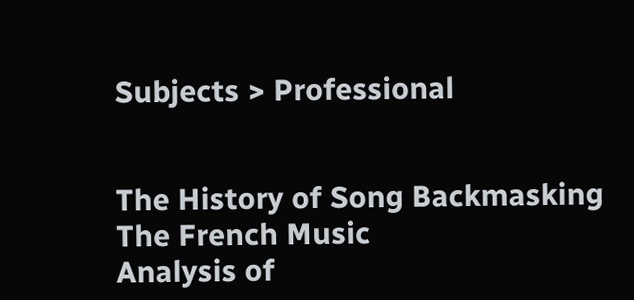Subjects > Professional


The History of Song Backmasking
The French Music
Analysis of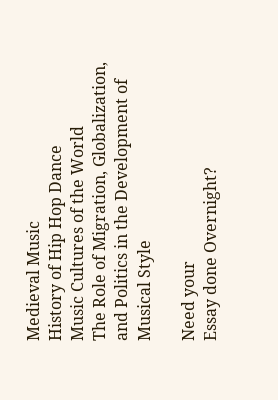Medieval Music
History of Hip Hop Dance
Music Cultures of the World
The Role of Migration, Globalization, and Politics in the Development of Musical Style

Need your
Essay done Overnight?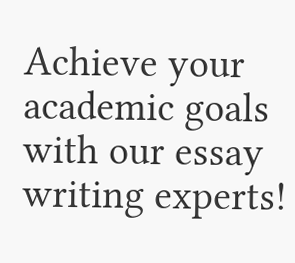Achieve your academic goals with our essay writing experts!